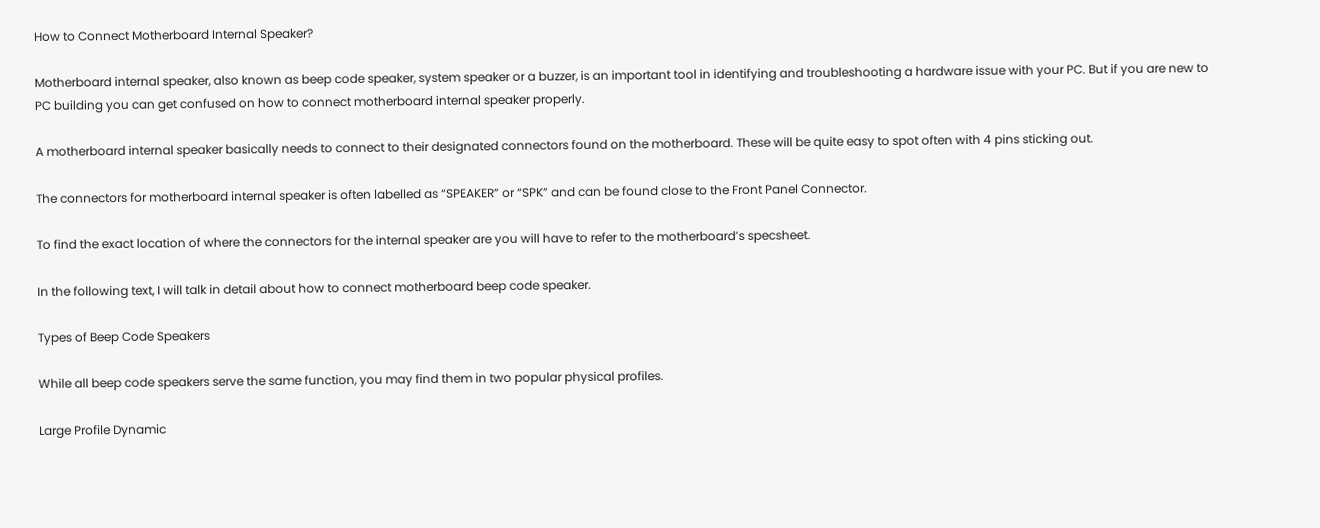How to Connect Motherboard Internal Speaker?

Motherboard internal speaker, also known as beep code speaker, system speaker or a buzzer, is an important tool in identifying and troubleshooting a hardware issue with your PC. But if you are new to PC building you can get confused on how to connect motherboard internal speaker properly.

A motherboard internal speaker basically needs to connect to their designated connectors found on the motherboard. These will be quite easy to spot often with 4 pins sticking out.

The connectors for motherboard internal speaker is often labelled as “SPEAKER” or “SPK” and can be found close to the Front Panel Connector.

To find the exact location of where the connectors for the internal speaker are you will have to refer to the motherboard’s specsheet.

In the following text, I will talk in detail about how to connect motherboard beep code speaker.

Types of Beep Code Speakers

While all beep code speakers serve the same function, you may find them in two popular physical profiles.

Large Profile Dynamic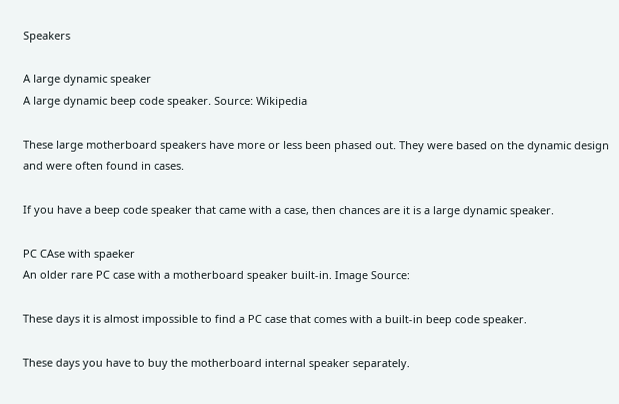Speakers

A large dynamic speaker
A large dynamic beep code speaker. Source: Wikipedia

These large motherboard speakers have more or less been phased out. They were based on the dynamic design and were often found in cases.

If you have a beep code speaker that came with a case, then chances are it is a large dynamic speaker.

PC CAse with spaeker
An older rare PC case with a motherboard speaker built-in. Image Source:

These days it is almost impossible to find a PC case that comes with a built-in beep code speaker.

These days you have to buy the motherboard internal speaker separately.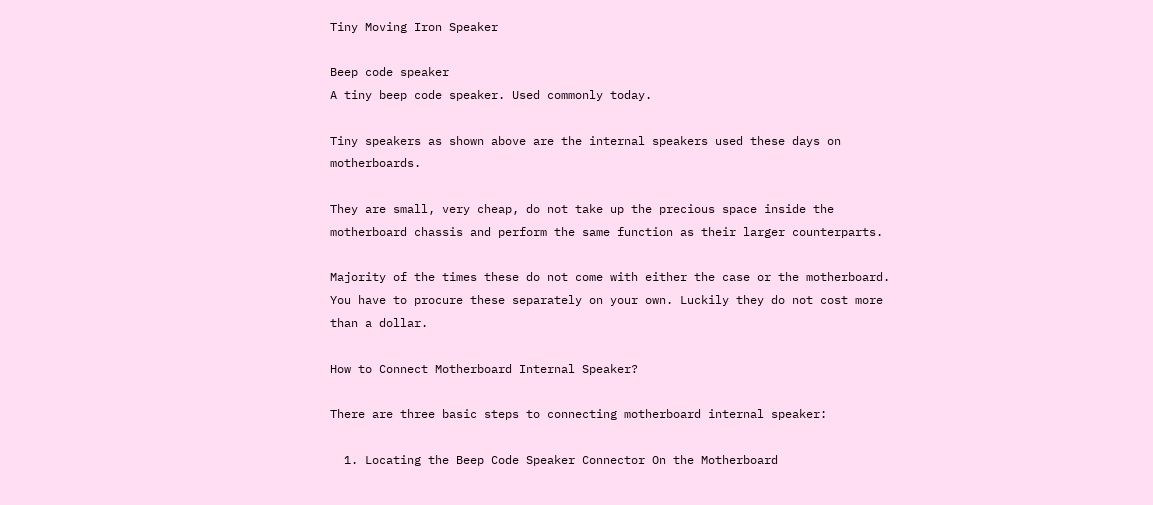Tiny Moving Iron Speaker

Beep code speaker
A tiny beep code speaker. Used commonly today.

Tiny speakers as shown above are the internal speakers used these days on motherboards.

They are small, very cheap, do not take up the precious space inside the motherboard chassis and perform the same function as their larger counterparts.

Majority of the times these do not come with either the case or the motherboard. You have to procure these separately on your own. Luckily they do not cost more than a dollar.

How to Connect Motherboard Internal Speaker?

There are three basic steps to connecting motherboard internal speaker:

  1. Locating the Beep Code Speaker Connector On the Motherboard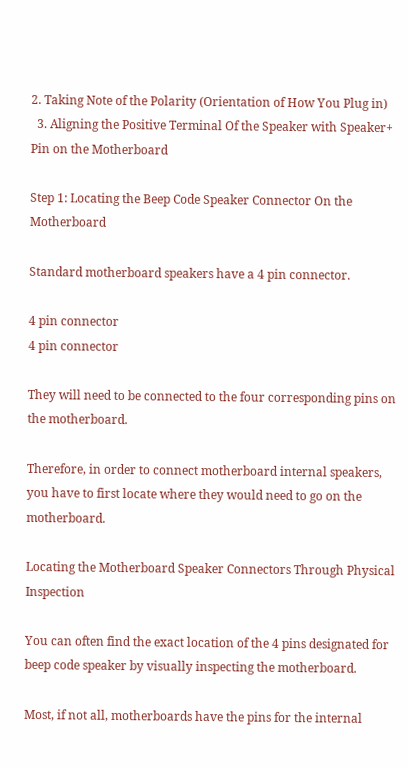2. Taking Note of the Polarity (Orientation of How You Plug in)
  3. Aligning the Positive Terminal Of the Speaker with Speaker+ Pin on the Motherboard

Step 1: Locating the Beep Code Speaker Connector On the Motherboard

Standard motherboard speakers have a 4 pin connector.

4 pin connector
4 pin connector

They will need to be connected to the four corresponding pins on the motherboard.

Therefore, in order to connect motherboard internal speakers, you have to first locate where they would need to go on the motherboard.

Locating the Motherboard Speaker Connectors Through Physical Inspection

You can often find the exact location of the 4 pins designated for beep code speaker by visually inspecting the motherboard.

Most, if not all, motherboards have the pins for the internal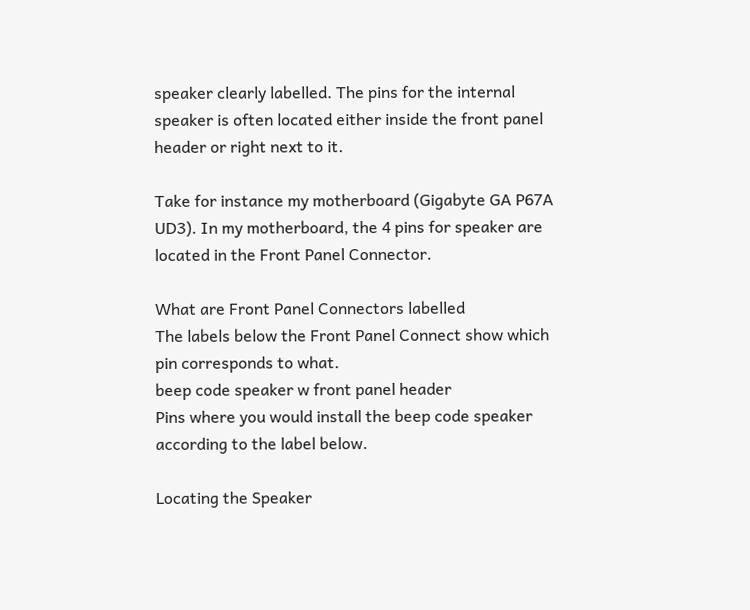speaker clearly labelled. The pins for the internal speaker is often located either inside the front panel header or right next to it.

Take for instance my motherboard (Gigabyte GA P67A UD3). In my motherboard, the 4 pins for speaker are located in the Front Panel Connector.

What are Front Panel Connectors labelled
The labels below the Front Panel Connect show which pin corresponds to what.
beep code speaker w front panel header
Pins where you would install the beep code speaker according to the label below.

Locating the Speaker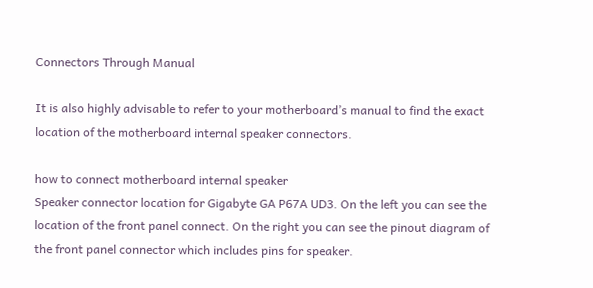Connectors Through Manual

It is also highly advisable to refer to your motherboard’s manual to find the exact location of the motherboard internal speaker connectors.

how to connect motherboard internal speaker
Speaker connector location for Gigabyte GA P67A UD3. On the left you can see the location of the front panel connect. On the right you can see the pinout diagram of the front panel connector which includes pins for speaker.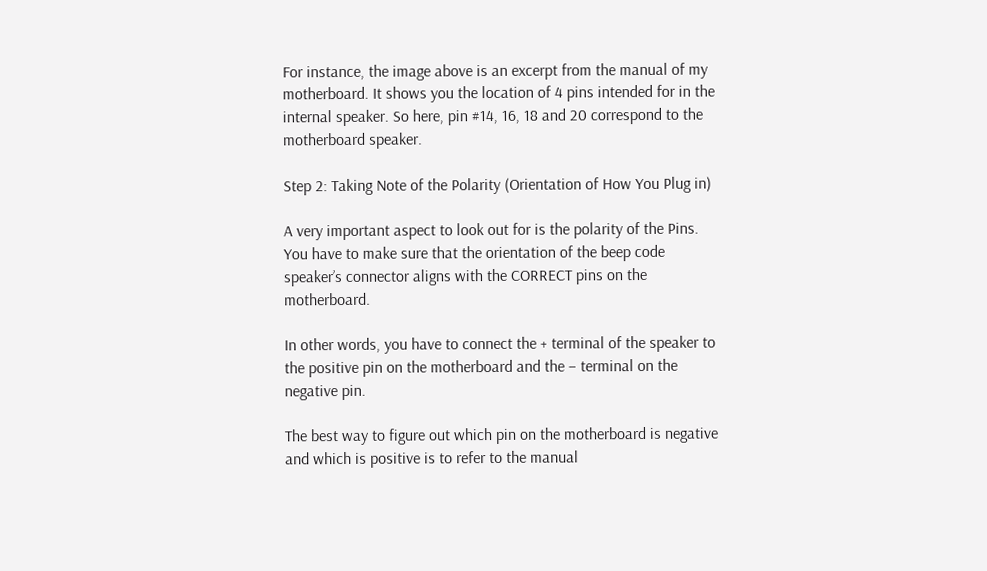For instance, the image above is an excerpt from the manual of my motherboard. It shows you the location of 4 pins intended for in the internal speaker. So here, pin #14, 16, 18 and 20 correspond to the motherboard speaker.

Step 2: Taking Note of the Polarity (Orientation of How You Plug in)

A very important aspect to look out for is the polarity of the Pins. You have to make sure that the orientation of the beep code speaker’s connector aligns with the CORRECT pins on the motherboard.

In other words, you have to connect the + terminal of the speaker to the positive pin on the motherboard and the – terminal on the negative pin.

The best way to figure out which pin on the motherboard is negative and which is positive is to refer to the manual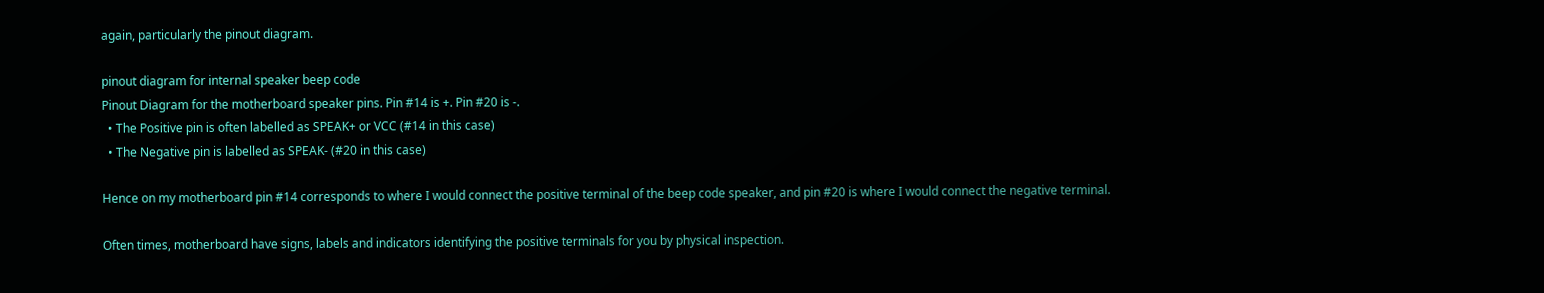again, particularly the pinout diagram.

pinout diagram for internal speaker beep code
Pinout Diagram for the motherboard speaker pins. Pin #14 is +. Pin #20 is -.
  • The Positive pin is often labelled as SPEAK+ or VCC (#14 in this case)
  • The Negative pin is labelled as SPEAK- (#20 in this case)

Hence on my motherboard pin #14 corresponds to where I would connect the positive terminal of the beep code speaker, and pin #20 is where I would connect the negative terminal.

Often times, motherboard have signs, labels and indicators identifying the positive terminals for you by physical inspection.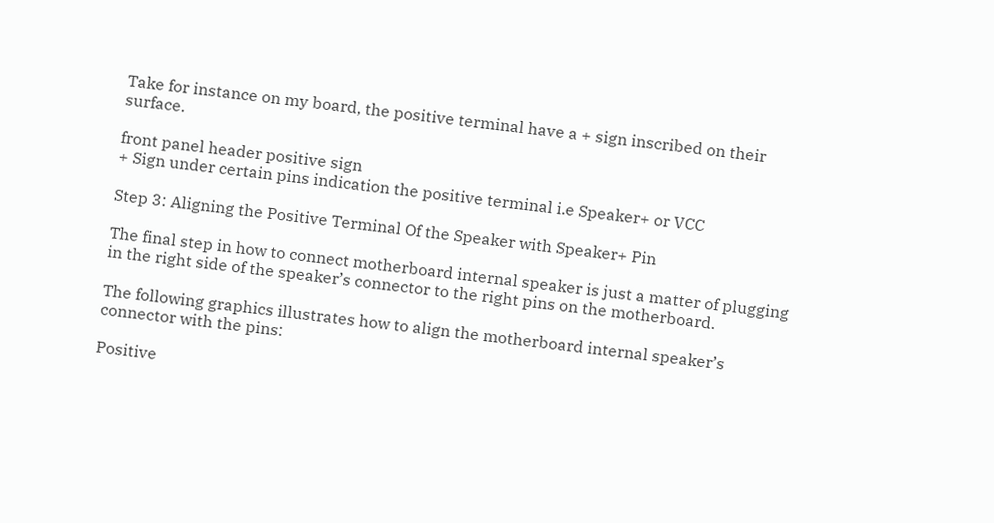Take for instance on my board, the positive terminal have a + sign inscribed on their surface.

front panel header positive sign
+ Sign under certain pins indication the positive terminal i.e Speaker+ or VCC

Step 3: Aligning the Positive Terminal Of the Speaker with Speaker+ Pin

The final step in how to connect motherboard internal speaker is just a matter of plugging in the right side of the speaker’s connector to the right pins on the motherboard.

The following graphics illustrates how to align the motherboard internal speaker’s connector with the pins:

Positive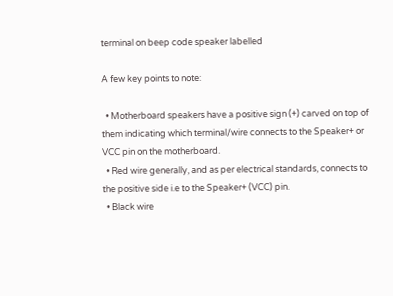terminal on beep code speaker labelled

A few key points to note:

  • Motherboard speakers have a positive sign (+) carved on top of them indicating which terminal/wire connects to the Speaker+ or VCC pin on the motherboard.
  • Red wire generally, and as per electrical standards, connects to the positive side i.e to the Speaker+ (VCC) pin.
  • Black wire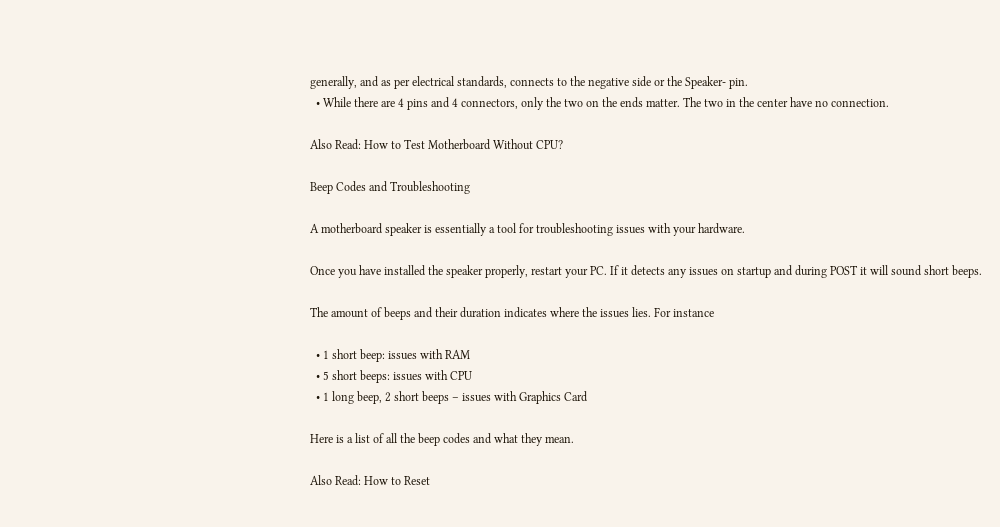generally, and as per electrical standards, connects to the negative side or the Speaker- pin.
  • While there are 4 pins and 4 connectors, only the two on the ends matter. The two in the center have no connection.

Also Read: How to Test Motherboard Without CPU?

Beep Codes and Troubleshooting

A motherboard speaker is essentially a tool for troubleshooting issues with your hardware.

Once you have installed the speaker properly, restart your PC. If it detects any issues on startup and during POST it will sound short beeps.

The amount of beeps and their duration indicates where the issues lies. For instance

  • 1 short beep: issues with RAM
  • 5 short beeps: issues with CPU
  • 1 long beep, 2 short beeps – issues with Graphics Card

Here is a list of all the beep codes and what they mean.

Also Read: How to Reset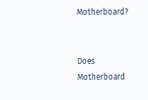Motherboard?


Does Motherboard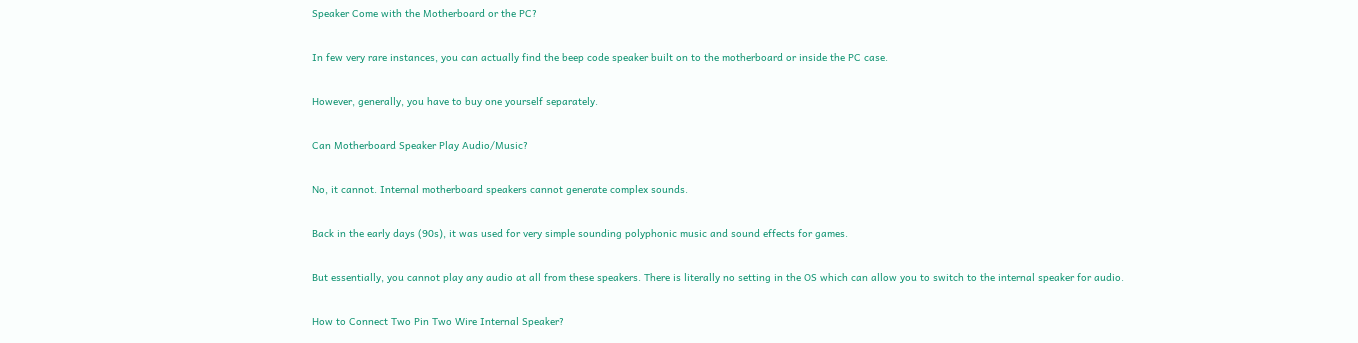Speaker Come with the Motherboard or the PC?

In few very rare instances, you can actually find the beep code speaker built on to the motherboard or inside the PC case.

However, generally, you have to buy one yourself separately.

Can Motherboard Speaker Play Audio/Music?

No, it cannot. Internal motherboard speakers cannot generate complex sounds.

Back in the early days (90s), it was used for very simple sounding polyphonic music and sound effects for games.

But essentially, you cannot play any audio at all from these speakers. There is literally no setting in the OS which can allow you to switch to the internal speaker for audio.

How to Connect Two Pin Two Wire Internal Speaker?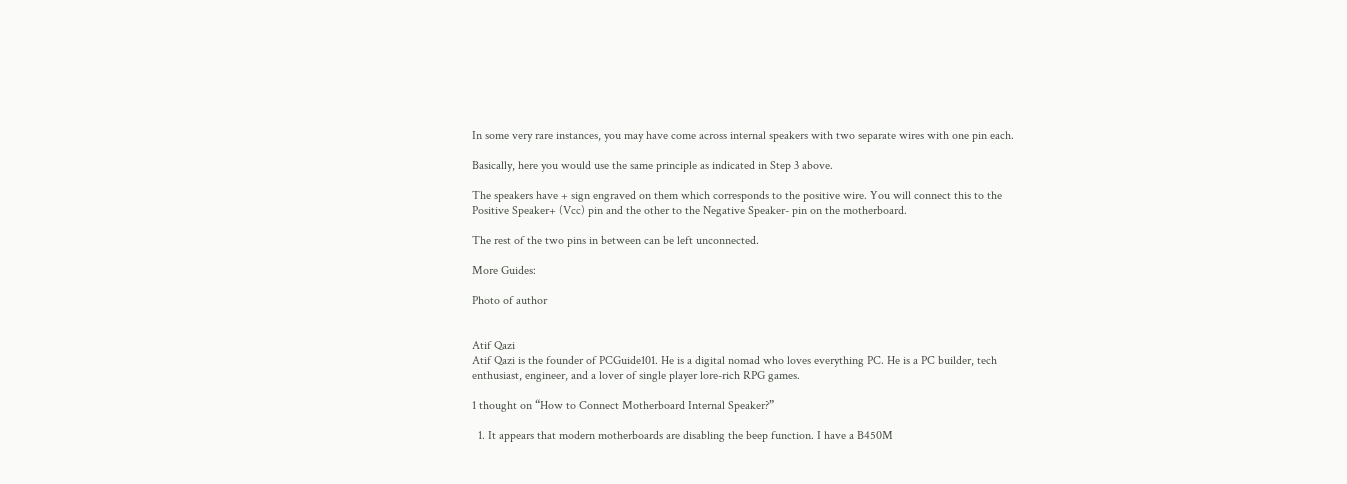In some very rare instances, you may have come across internal speakers with two separate wires with one pin each.

Basically, here you would use the same principle as indicated in Step 3 above.

The speakers have + sign engraved on them which corresponds to the positive wire. You will connect this to the Positive Speaker+ (Vcc) pin and the other to the Negative Speaker- pin on the motherboard.

The rest of the two pins in between can be left unconnected.

More Guides:

Photo of author


Atif Qazi
Atif Qazi is the founder of PCGuide101. He is a digital nomad who loves everything PC. He is a PC builder, tech enthusiast, engineer, and a lover of single player lore-rich RPG games.

1 thought on “How to Connect Motherboard Internal Speaker?”

  1. It appears that modern motherboards are disabling the beep function. I have a B450M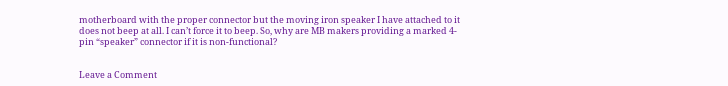motherboard with the proper connector but the moving iron speaker I have attached to it does not beep at all. I can’t force it to beep. So, why are MB makers providing a marked 4-pin “speaker” connector if it is non-functional?


Leave a Comment